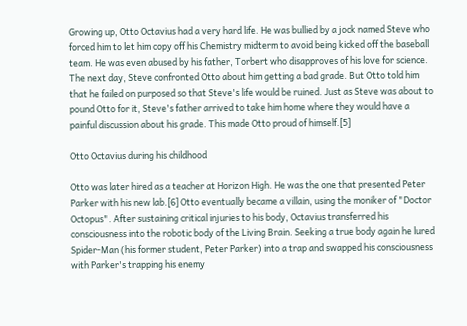Growing up, Otto Octavius had a very hard life. He was bullied by a jock named Steve who forced him to let him copy off his Chemistry midterm to avoid being kicked off the baseball team. He was even abused by his father, Torbert who disapproves of his love for science. The next day, Steve confronted Otto about him getting a bad grade. But Otto told him that he failed on purposed so that Steve's life would be ruined. Just as Steve was about to pound Otto for it, Steve's father arrived to take him home where they would have a painful discussion about his grade. This made Otto proud of himself.[5]

Otto Octavius during his childhood

Otto was later hired as a teacher at Horizon High. He was the one that presented Peter Parker with his new lab.[6] Otto eventually became a villain, using the moniker of "Doctor Octopus". After sustaining critical injuries to his body, Octavius transferred his consciousness into the robotic body of the Living Brain. Seeking a true body again he lured Spider-Man (his former student, Peter Parker) into a trap and swapped his consciousness with Parker's trapping his enemy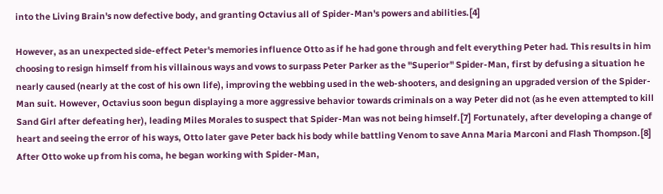into the Living Brain's now defective body, and granting Octavius all of Spider-Man's powers and abilities.[4]

However, as an unexpected side-effect Peter's memories influence Otto as if he had gone through and felt everything Peter had. This results in him choosing to resign himself from his villainous ways and vows to surpass Peter Parker as the "Superior" Spider-Man, first by defusing a situation he nearly caused (nearly at the cost of his own life), improving the webbing used in the web-shooters, and designing an upgraded version of the Spider-Man suit. However, Octavius soon begun displaying a more aggressive behavior towards criminals on a way Peter did not (as he even attempted to kill Sand Girl after defeating her), leading Miles Morales to suspect that Spider-Man was not being himself.[7] Fortunately, after developing a change of heart and seeing the error of his ways, Otto later gave Peter back his body while battling Venom to save Anna Maria Marconi and Flash Thompson.[8] After Otto woke up from his coma, he began working with Spider-Man,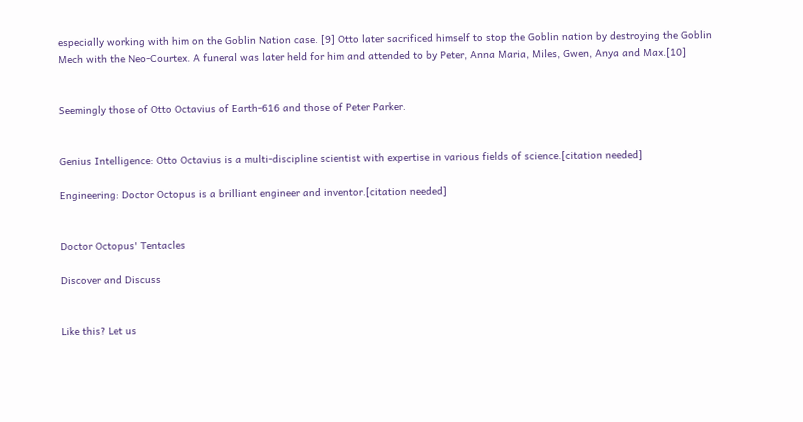especially working with him on the Goblin Nation case. [9] Otto later sacrificed himself to stop the Goblin nation by destroying the Goblin Mech with the Neo-Courtex. A funeral was later held for him and attended to by Peter, Anna Maria, Miles, Gwen, Anya and Max.[10]


Seemingly those of Otto Octavius of Earth-616 and those of Peter Parker.


Genius Intelligence: Otto Octavius is a multi-discipline scientist with expertise in various fields of science.[citation needed]

Engineering: Doctor Octopus is a brilliant engineer and inventor.[citation needed]


Doctor Octopus' Tentacles

Discover and Discuss


Like this? Let us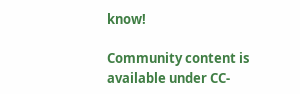know!

Community content is available under CC-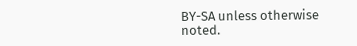BY-SA unless otherwise noted.